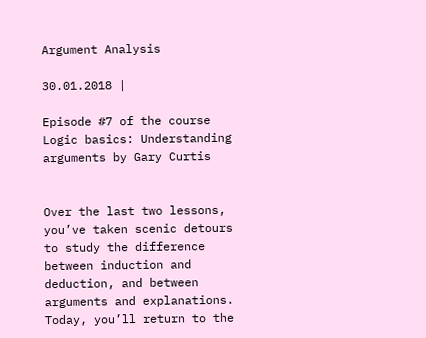Argument Analysis

30.01.2018 |

Episode #7 of the course Logic basics: Understanding arguments by Gary Curtis


Over the last two lessons, you’ve taken scenic detours to study the difference between induction and deduction, and between arguments and explanations. Today, you’ll return to the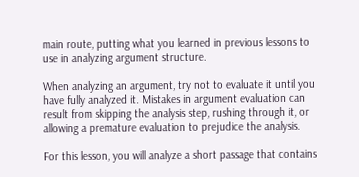main route, putting what you learned in previous lessons to use in analyzing argument structure.

When analyzing an argument, try not to evaluate it until you have fully analyzed it. Mistakes in argument evaluation can result from skipping the analysis step, rushing through it, or allowing a premature evaluation to prejudice the analysis.

For this lesson, you will analyze a short passage that contains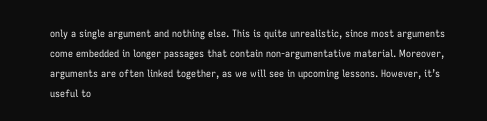only a single argument and nothing else. This is quite unrealistic, since most arguments come embedded in longer passages that contain non-argumentative material. Moreover, arguments are often linked together, as we will see in upcoming lessons. However, it’s useful to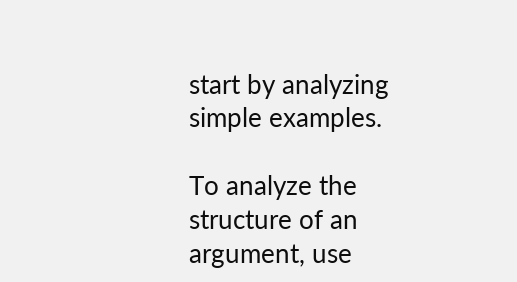start by analyzing simple examples.

To analyze the structure of an argument, use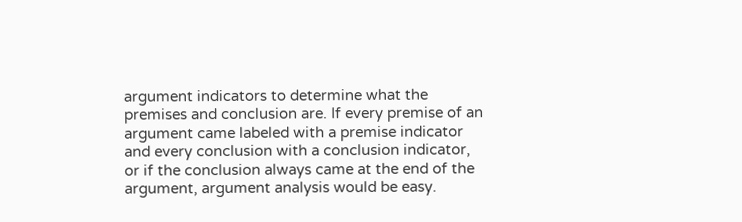argument indicators to determine what the premises and conclusion are. If every premise of an argument came labeled with a premise indicator and every conclusion with a conclusion indicator, or if the conclusion always came at the end of the argument, argument analysis would be easy.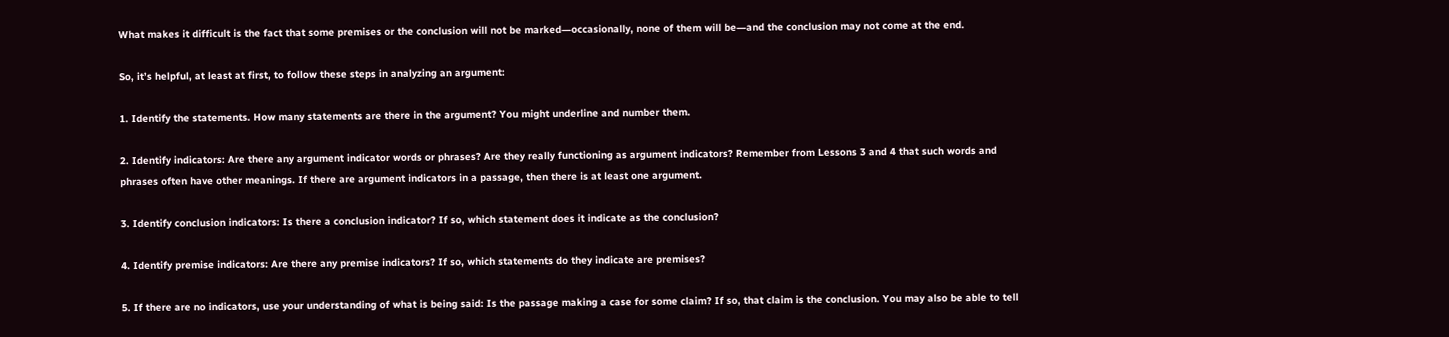What makes it difficult is the fact that some premises or the conclusion will not be marked―occasionally, none of them will be―and the conclusion may not come at the end.

So, it’s helpful, at least at first, to follow these steps in analyzing an argument:

1. Identify the statements. How many statements are there in the argument? You might underline and number them.

2. Identify indicators: Are there any argument indicator words or phrases? Are they really functioning as argument indicators? Remember from Lessons 3 and 4 that such words and phrases often have other meanings. If there are argument indicators in a passage, then there is at least one argument.

3. Identify conclusion indicators: Is there a conclusion indicator? If so, which statement does it indicate as the conclusion?

4. Identify premise indicators: Are there any premise indicators? If so, which statements do they indicate are premises?

5. If there are no indicators, use your understanding of what is being said: Is the passage making a case for some claim? If so, that claim is the conclusion. You may also be able to tell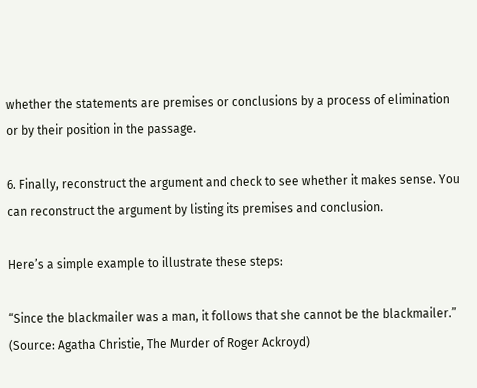whether the statements are premises or conclusions by a process of elimination or by their position in the passage.

6. Finally, reconstruct the argument and check to see whether it makes sense. You can reconstruct the argument by listing its premises and conclusion.

Here’s a simple example to illustrate these steps:

“Since the blackmailer was a man, it follows that she cannot be the blackmailer.” (Source: Agatha Christie, The Murder of Roger Ackroyd)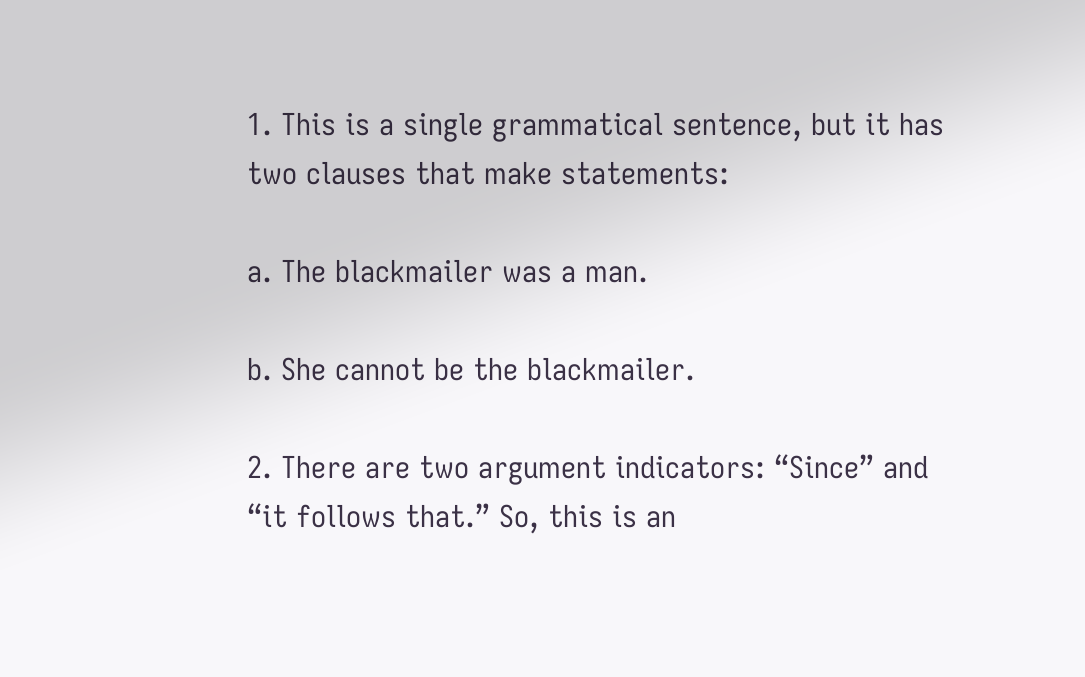1. This is a single grammatical sentence, but it has two clauses that make statements:

a. The blackmailer was a man.

b. She cannot be the blackmailer.

2. There are two argument indicators: “Since” and “it follows that.” So, this is an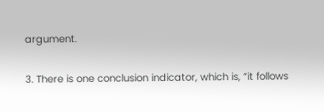argument.

3. There is one conclusion indicator, which is, “it follows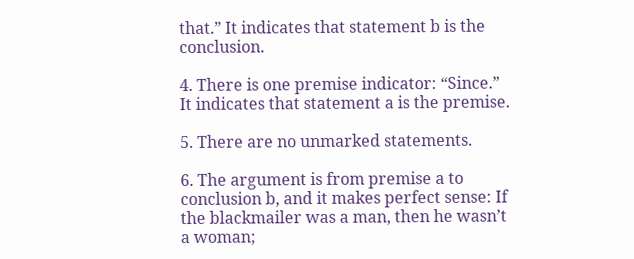that.” It indicates that statement b is the conclusion.

4. There is one premise indicator: “Since.” It indicates that statement a is the premise.

5. There are no unmarked statements.

6. The argument is from premise a to conclusion b, and it makes perfect sense: If the blackmailer was a man, then he wasn’t a woman;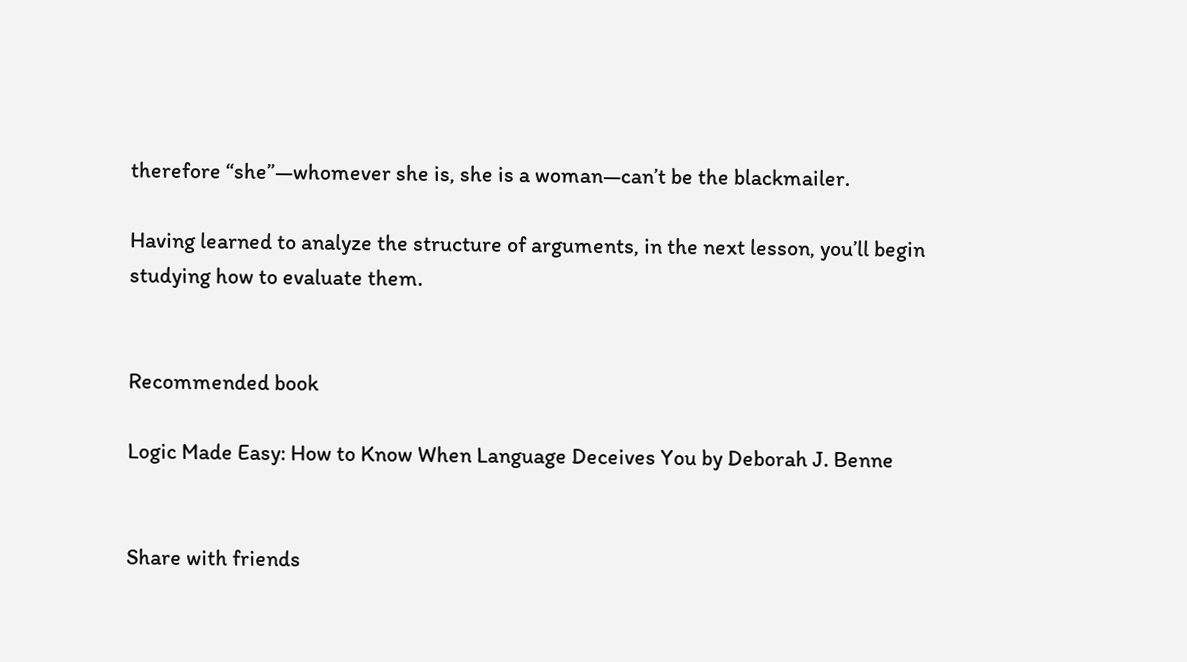therefore “she”—whomever she is, she is a woman—can’t be the blackmailer.

Having learned to analyze the structure of arguments, in the next lesson, you’ll begin studying how to evaluate them.


Recommended book

Logic Made Easy: How to Know When Language Deceives You by Deborah J. Benne


Share with friends